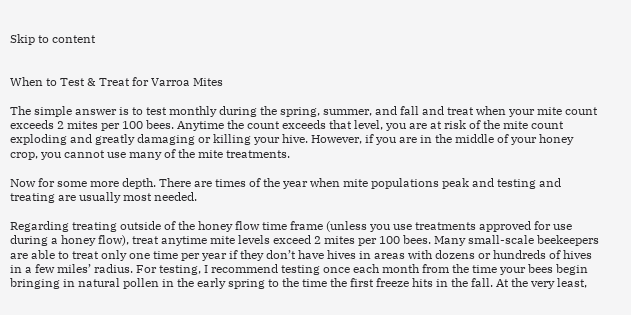Skip to content


When to Test & Treat for Varroa Mites

The simple answer is to test monthly during the spring, summer, and fall and treat when your mite count exceeds 2 mites per 100 bees. Anytime the count exceeds that level, you are at risk of the mite count exploding and greatly damaging or killing your hive. However, if you are in the middle of your honey crop, you cannot use many of the mite treatments.

Now for some more depth. There are times of the year when mite populations peak and testing and treating are usually most needed.

Regarding treating outside of the honey flow time frame (unless you use treatments approved for use during a honey flow), treat anytime mite levels exceed 2 mites per 100 bees. Many small-scale beekeepers are able to treat only one time per year if they don’t have hives in areas with dozens or hundreds of hives in a few miles’ radius. For testing, I recommend testing once each month from the time your bees begin bringing in natural pollen in the early spring to the time the first freeze hits in the fall. At the very least,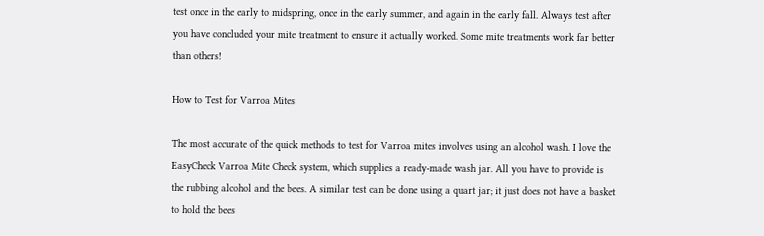test once in the early to midspring, once in the early summer, and again in the early fall. Always test after you have concluded your mite treatment to ensure it actually worked. Some mite treatments work far better than others!

How to Test for Varroa Mites

The most accurate of the quick methods to test for Varroa mites involves using an alcohol wash. I love the EasyCheck Varroa Mite Check system, which supplies a ready-made wash jar. All you have to provide is the rubbing alcohol and the bees. A similar test can be done using a quart jar; it just does not have a basket to hold the bees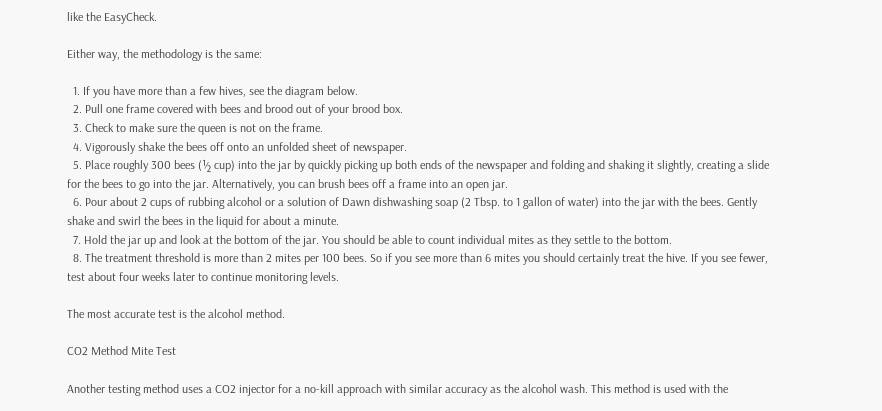like the EasyCheck.

Either way, the methodology is the same:

  1. If you have more than a few hives, see the diagram below.
  2. Pull one frame covered with bees and brood out of your brood box.
  3. Check to make sure the queen is not on the frame.
  4. Vigorously shake the bees off onto an unfolded sheet of newspaper.
  5. Place roughly 300 bees (½ cup) into the jar by quickly picking up both ends of the newspaper and folding and shaking it slightly, creating a slide for the bees to go into the jar. Alternatively, you can brush bees off a frame into an open jar.
  6. Pour about 2 cups of rubbing alcohol or a solution of Dawn dishwashing soap (2 Tbsp. to 1 gallon of water) into the jar with the bees. Gently shake and swirl the bees in the liquid for about a minute.
  7. Hold the jar up and look at the bottom of the jar. You should be able to count individual mites as they settle to the bottom.
  8. The treatment threshold is more than 2 mites per 100 bees. So if you see more than 6 mites you should certainly treat the hive. If you see fewer, test about four weeks later to continue monitoring levels.

The most accurate test is the alcohol method.

CO2 Method Mite Test

Another testing method uses a CO2 injector for a no-kill approach with similar accuracy as the alcohol wash. This method is used with the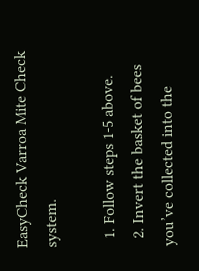EasyCheck Varroa Mite Check system.

  1. Follow steps 1-5 above.
  2. Invert the basket of bees you’ve collected into the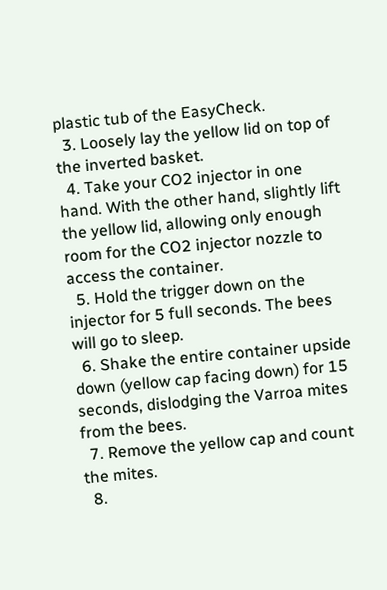plastic tub of the EasyCheck.
  3. Loosely lay the yellow lid on top of the inverted basket.
  4. Take your CO2 injector in one hand. With the other hand, slightly lift the yellow lid, allowing only enough room for the CO2 injector nozzle to access the container.
  5. Hold the trigger down on the injector for 5 full seconds. The bees will go to sleep.
  6. Shake the entire container upside down (yellow cap facing down) for 15 seconds, dislodging the Varroa mites from the bees.
  7. Remove the yellow cap and count the mites.
  8.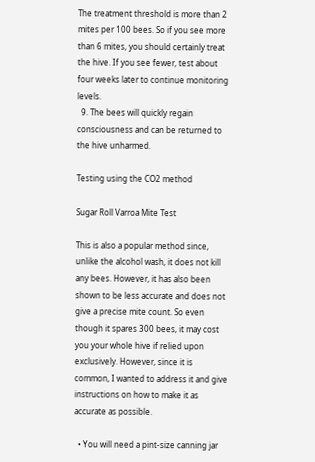The treatment threshold is more than 2 mites per 100 bees. So if you see more than 6 mites, you should certainly treat the hive. If you see fewer, test about four weeks later to continue monitoring levels.
  9. The bees will quickly regain consciousness and can be returned to the hive unharmed.

Testing using the CO2 method

Sugar Roll Varroa Mite Test

This is also a popular method since, unlike the alcohol wash, it does not kill any bees. However, it has also been shown to be less accurate and does not give a precise mite count. So even though it spares 300 bees, it may cost you your whole hive if relied upon exclusively. However, since it is common, I wanted to address it and give instructions on how to make it as accurate as possible.

  • You will need a pint-size canning jar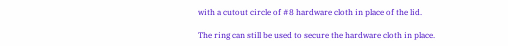with a cutout circle of #8 hardware cloth in place of the lid.

The ring can still be used to secure the hardware cloth in place.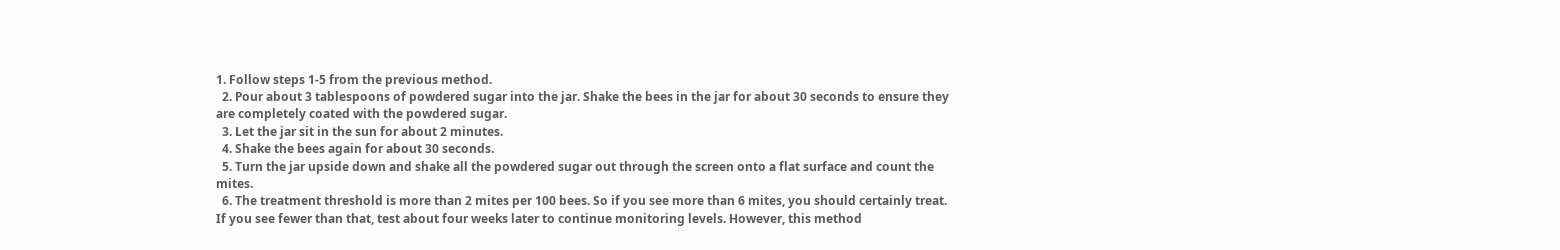1. Follow steps 1-5 from the previous method.
  2. Pour about 3 tablespoons of powdered sugar into the jar. Shake the bees in the jar for about 30 seconds to ensure they are completely coated with the powdered sugar.
  3. Let the jar sit in the sun for about 2 minutes.
  4. Shake the bees again for about 30 seconds.
  5. Turn the jar upside down and shake all the powdered sugar out through the screen onto a flat surface and count the mites.
  6. The treatment threshold is more than 2 mites per 100 bees. So if you see more than 6 mites, you should certainly treat. If you see fewer than that, test about four weeks later to continue monitoring levels. However, this method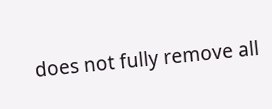does not fully remove all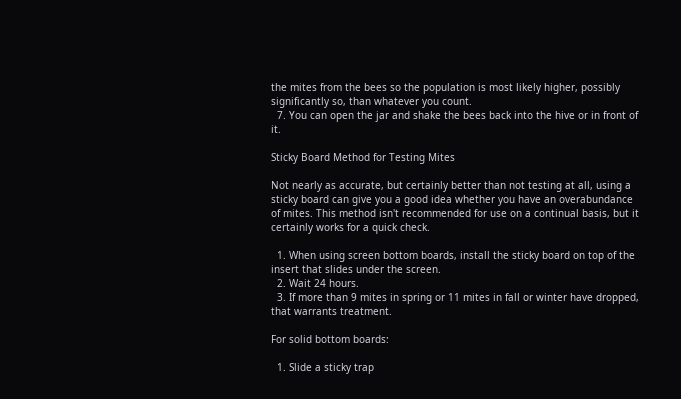the mites from the bees so the population is most likely higher, possibly significantly so, than whatever you count.
  7. You can open the jar and shake the bees back into the hive or in front of it.

Sticky Board Method for Testing Mites

Not nearly as accurate, but certainly better than not testing at all, using a sticky board can give you a good idea whether you have an overabundance of mites. This method isn't recommended for use on a continual basis, but it certainly works for a quick check.

  1. When using screen bottom boards, install the sticky board on top of the insert that slides under the screen.
  2. Wait 24 hours.
  3. If more than 9 mites in spring or 11 mites in fall or winter have dropped, that warrants treatment.

For solid bottom boards:

  1. Slide a sticky trap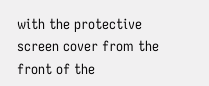with the protective screen cover from the front of the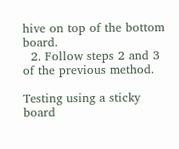hive on top of the bottom board.
  2. Follow steps 2 and 3 of the previous method.

Testing using a sticky board